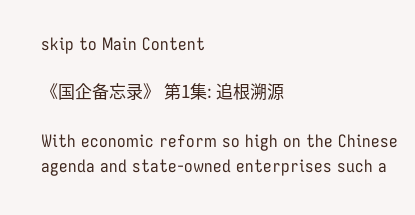skip to Main Content

《国企备忘录》 第1集: 追根溯源

With economic reform so high on the Chinese agenda and state-owned enterprises such a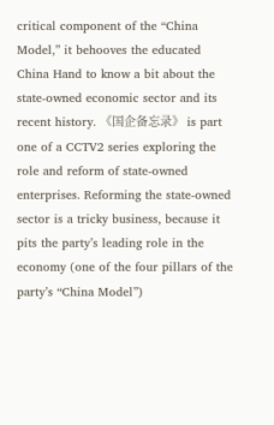critical component of the “China Model,” it behooves the educated China Hand to know a bit about the state-owned economic sector and its recent history. 《国企备忘录》 is part one of a CCTV2 series exploring the role and reform of state-owned enterprises. Reforming the state-owned sector is a tricky business, because it pits the party’s leading role in the economy (one of the four pillars of the party’s “China Model”)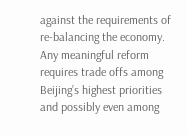against the requirements of re-balancing the economy. Any meaningful reform requires trade offs among Beijing’s highest priorities and possibly even among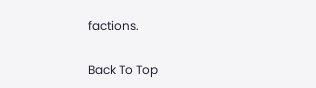factions.

Back To Top